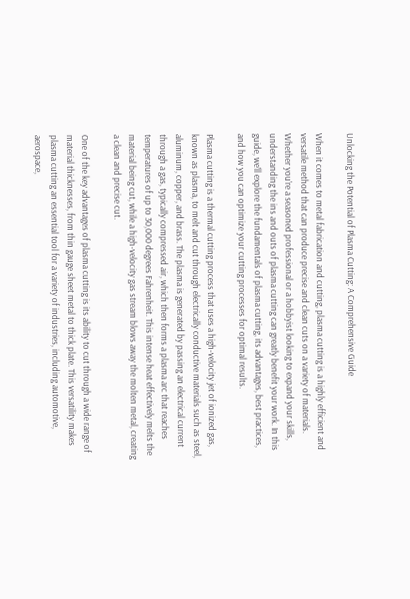Unlocking the Potential of Plasma Cutting: A Comprehensive Guide

When it comes to metal fabrication and cutting, plasma cutting is a highly efficient and versatile method that can produce precise and clean cuts on a variety of materials. Whether you’re a seasoned professional or a hobbyist looking to expand your skills, understanding the ins and outs of plasma cutting can greatly benefit your work. In this guide, we’ll explore the fundamentals of plasma cutting, its advantages, best practices, and how you can optimize your cutting processes for optimal results.

Plasma cutting is a thermal cutting process that uses a high-velocity jet of ionized gas, known as plasma, to melt and cut through electrically conductive materials such as steel, aluminum, copper, and brass. The plasma is generated by passing an electrical current through a gas, typically compressed air, which then forms a plasma arc that reaches temperatures of up to 30,000 degrees Fahrenheit. This intense heat effectively melts the material being cut, while a high-velocity gas stream blows away the molten metal, creating a clean and precise cut.

One of the key advantages of plasma cutting is its ability to cut through a wide range of material thicknesses, from thin gauge sheet metal to thick plate. This versatility makes plasma cutting an essential tool for a variety of industries, including automotive, aerospace,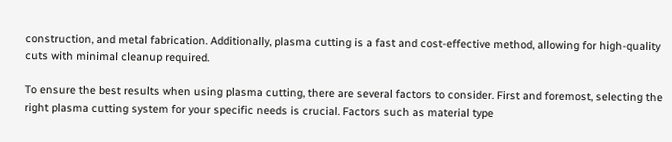construction, and metal fabrication. Additionally, plasma cutting is a fast and cost-effective method, allowing for high-quality cuts with minimal cleanup required.

To ensure the best results when using plasma cutting, there are several factors to consider. First and foremost, selecting the right plasma cutting system for your specific needs is crucial. Factors such as material type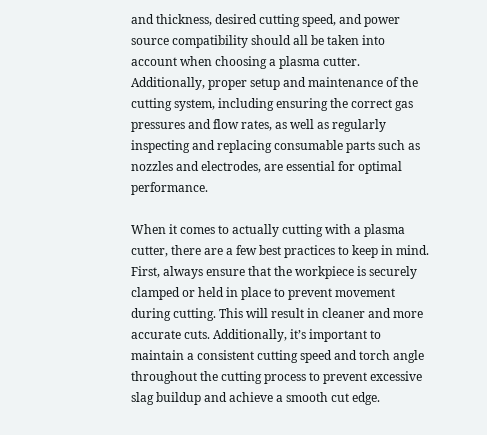and thickness, desired cutting speed, and power source compatibility should all be taken into account when choosing a plasma cutter. Additionally, proper setup and maintenance of the cutting system, including ensuring the correct gas pressures and flow rates, as well as regularly inspecting and replacing consumable parts such as nozzles and electrodes, are essential for optimal performance.

When it comes to actually cutting with a plasma cutter, there are a few best practices to keep in mind. First, always ensure that the workpiece is securely clamped or held in place to prevent movement during cutting. This will result in cleaner and more accurate cuts. Additionally, it’s important to maintain a consistent cutting speed and torch angle throughout the cutting process to prevent excessive slag buildup and achieve a smooth cut edge.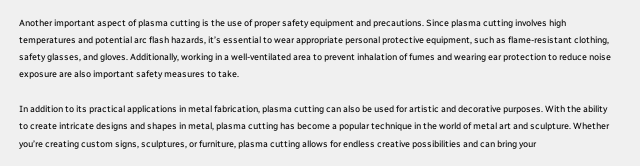Another important aspect of plasma cutting is the use of proper safety equipment and precautions. Since plasma cutting involves high temperatures and potential arc flash hazards, it’s essential to wear appropriate personal protective equipment, such as flame-resistant clothing, safety glasses, and gloves. Additionally, working in a well-ventilated area to prevent inhalation of fumes and wearing ear protection to reduce noise exposure are also important safety measures to take.

In addition to its practical applications in metal fabrication, plasma cutting can also be used for artistic and decorative purposes. With the ability to create intricate designs and shapes in metal, plasma cutting has become a popular technique in the world of metal art and sculpture. Whether you’re creating custom signs, sculptures, or furniture, plasma cutting allows for endless creative possibilities and can bring your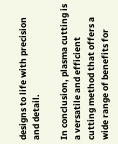designs to life with precision and detail.

In conclusion, plasma cutting is a versatile and efficient cutting method that offers a wide range of benefits for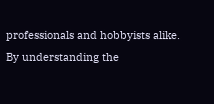professionals and hobbyists alike. By understanding the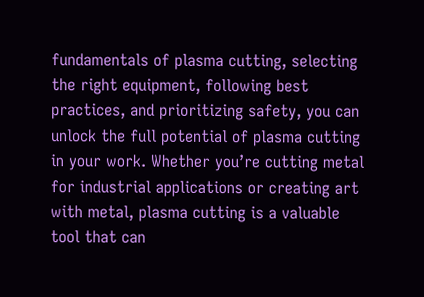fundamentals of plasma cutting, selecting the right equipment, following best practices, and prioritizing safety, you can unlock the full potential of plasma cutting in your work. Whether you’re cutting metal for industrial applications or creating art with metal, plasma cutting is a valuable tool that can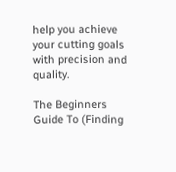help you achieve your cutting goals with precision and quality.

The Beginners Guide To (Finding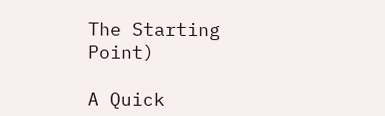The Starting Point)

A Quick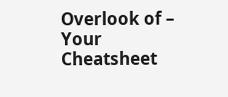Overlook of – Your Cheatsheet